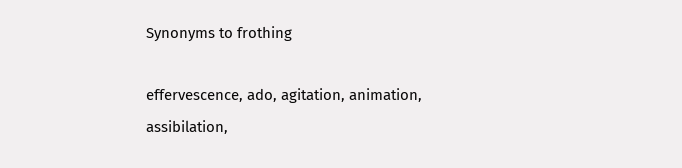Synonyms to frothing

effervescence, ado, agitation, animation, assibilation,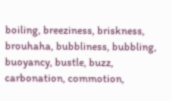boiling, breeziness, briskness, brouhaha, bubbliness, bubbling, buoyancy, bustle, buzz, carbonation, commotion,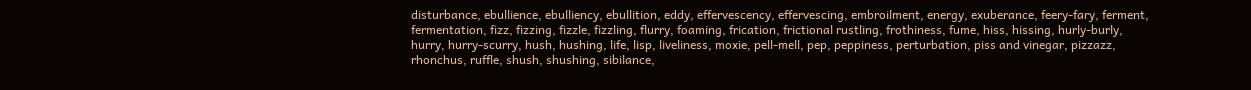disturbance, ebullience, ebulliency, ebullition, eddy, effervescency, effervescing, embroilment, energy, exuberance, feery-fary, ferment, fermentation, fizz, fizzing, fizzle, fizzling, flurry, foaming, frication, frictional rustling, frothiness, fume, hiss, hissing, hurly-burly, hurry, hurry-scurry, hush, hushing, life, lisp, liveliness, moxie, pell-mell, pep, peppiness, perturbation, piss and vinegar, pizzazz, rhonchus, ruffle, shush, shushing, sibilance,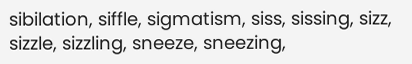sibilation, siffle, sigmatism, siss, sissing, sizz, sizzle, sizzling, sneeze, sneezing,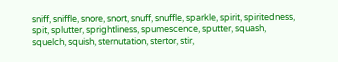sniff, sniffle, snore, snort, snuff, snuffle, sparkle, spirit, spiritedness, spit, splutter, sprightliness, spumescence, sputter, squash, squelch, squish, sternutation, stertor, stir,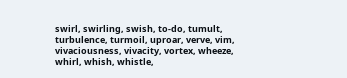swirl, swirling, swish, to-do, tumult, turbulence, turmoil, uproar, verve, vim, vivaciousness, vivacity, vortex, wheeze, whirl, whish, whistle,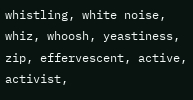whistling, white noise, whiz, whoosh, yeastiness, zip, effervescent, active, activist,